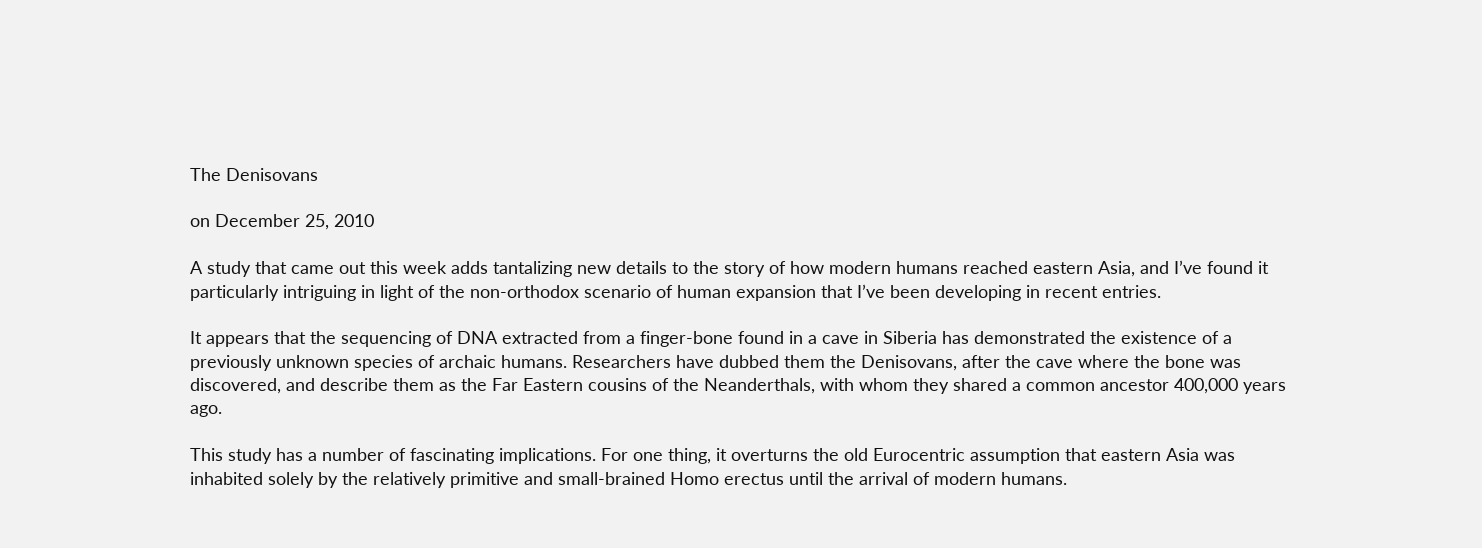The Denisovans

on December 25, 2010

A study that came out this week adds tantalizing new details to the story of how modern humans reached eastern Asia, and I’ve found it particularly intriguing in light of the non-orthodox scenario of human expansion that I’ve been developing in recent entries.

It appears that the sequencing of DNA extracted from a finger-bone found in a cave in Siberia has demonstrated the existence of a previously unknown species of archaic humans. Researchers have dubbed them the Denisovans, after the cave where the bone was discovered, and describe them as the Far Eastern cousins of the Neanderthals, with whom they shared a common ancestor 400,000 years ago.

This study has a number of fascinating implications. For one thing, it overturns the old Eurocentric assumption that eastern Asia was inhabited solely by the relatively primitive and small-brained Homo erectus until the arrival of modern humans.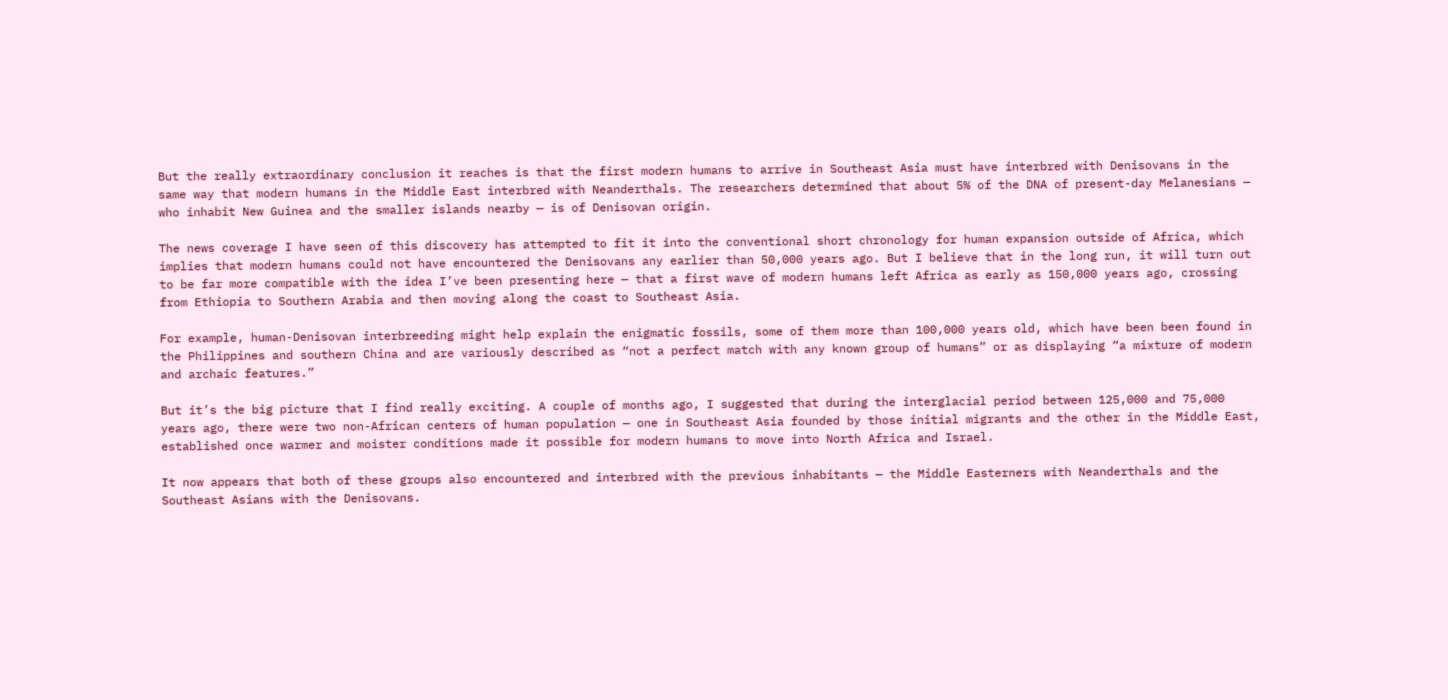But the really extraordinary conclusion it reaches is that the first modern humans to arrive in Southeast Asia must have interbred with Denisovans in the same way that modern humans in the Middle East interbred with Neanderthals. The researchers determined that about 5% of the DNA of present-day Melanesians — who inhabit New Guinea and the smaller islands nearby — is of Denisovan origin.

The news coverage I have seen of this discovery has attempted to fit it into the conventional short chronology for human expansion outside of Africa, which implies that modern humans could not have encountered the Denisovans any earlier than 50,000 years ago. But I believe that in the long run, it will turn out to be far more compatible with the idea I’ve been presenting here — that a first wave of modern humans left Africa as early as 150,000 years ago, crossing from Ethiopia to Southern Arabia and then moving along the coast to Southeast Asia.

For example, human-Denisovan interbreeding might help explain the enigmatic fossils, some of them more than 100,000 years old, which have been been found in the Philippines and southern China and are variously described as “not a perfect match with any known group of humans” or as displaying “a mixture of modern and archaic features.”

But it’s the big picture that I find really exciting. A couple of months ago, I suggested that during the interglacial period between 125,000 and 75,000 years ago, there were two non-African centers of human population — one in Southeast Asia founded by those initial migrants and the other in the Middle East, established once warmer and moister conditions made it possible for modern humans to move into North Africa and Israel.

It now appears that both of these groups also encountered and interbred with the previous inhabitants — the Middle Easterners with Neanderthals and the Southeast Asians with the Denisovans.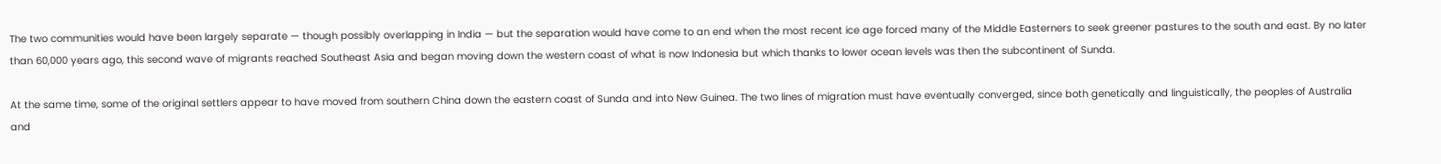The two communities would have been largely separate — though possibly overlapping in India — but the separation would have come to an end when the most recent ice age forced many of the Middle Easterners to seek greener pastures to the south and east. By no later than 60,000 years ago, this second wave of migrants reached Southeast Asia and began moving down the western coast of what is now Indonesia but which thanks to lower ocean levels was then the subcontinent of Sunda.

At the same time, some of the original settlers appear to have moved from southern China down the eastern coast of Sunda and into New Guinea. The two lines of migration must have eventually converged, since both genetically and linguistically, the peoples of Australia and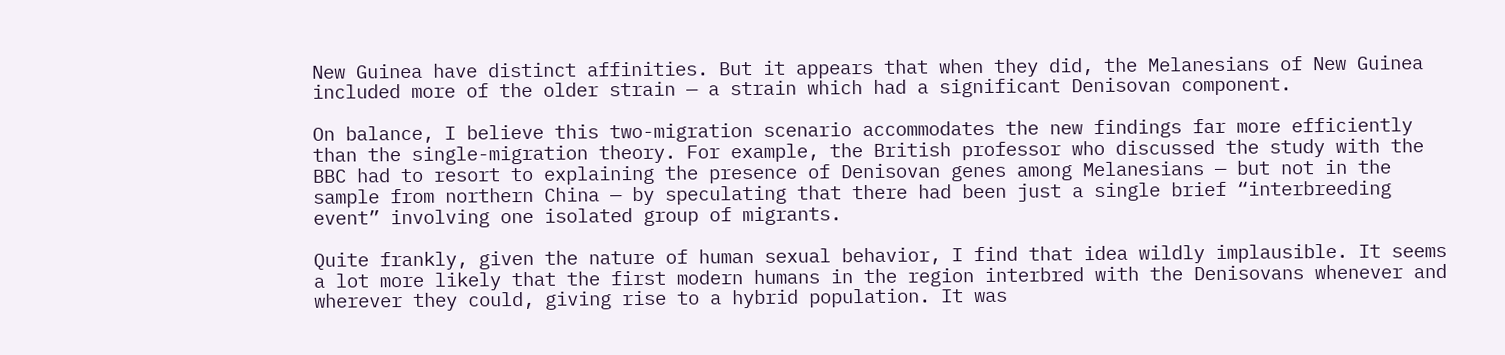New Guinea have distinct affinities. But it appears that when they did, the Melanesians of New Guinea included more of the older strain — a strain which had a significant Denisovan component.

On balance, I believe this two-migration scenario accommodates the new findings far more efficiently than the single-migration theory. For example, the British professor who discussed the study with the BBC had to resort to explaining the presence of Denisovan genes among Melanesians — but not in the sample from northern China — by speculating that there had been just a single brief “interbreeding event” involving one isolated group of migrants.

Quite frankly, given the nature of human sexual behavior, I find that idea wildly implausible. It seems a lot more likely that the first modern humans in the region interbred with the Denisovans whenever and wherever they could, giving rise to a hybrid population. It was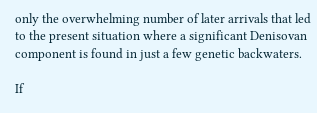only the overwhelming number of later arrivals that led to the present situation where a significant Denisovan component is found in just a few genetic backwaters.

If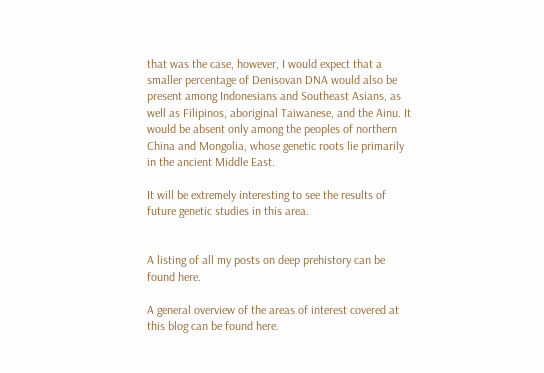that was the case, however, I would expect that a smaller percentage of Denisovan DNA would also be present among Indonesians and Southeast Asians, as well as Filipinos, aboriginal Taiwanese, and the Ainu. It would be absent only among the peoples of northern China and Mongolia, whose genetic roots lie primarily in the ancient Middle East.

It will be extremely interesting to see the results of future genetic studies in this area.


A listing of all my posts on deep prehistory can be found here.

A general overview of the areas of interest covered at this blog can be found here.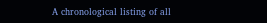A chronological listing of all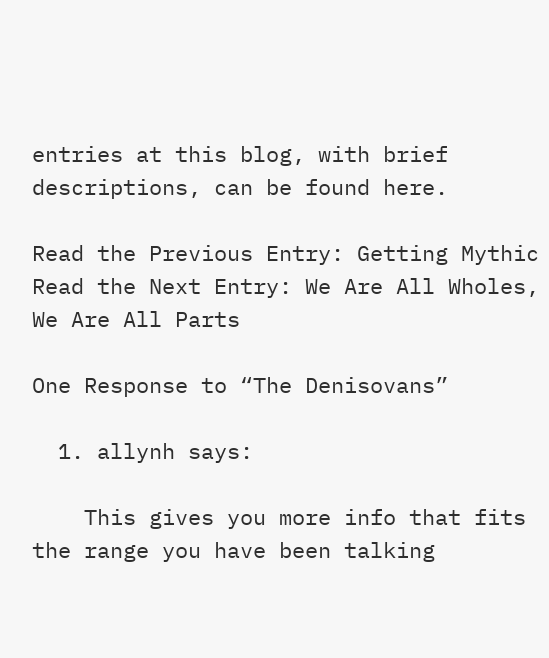entries at this blog, with brief descriptions, can be found here.

Read the Previous Entry: Getting Mythic
Read the Next Entry: We Are All Wholes, We Are All Parts

One Response to “The Denisovans”

  1. allynh says:

    This gives you more info that fits the range you have been talking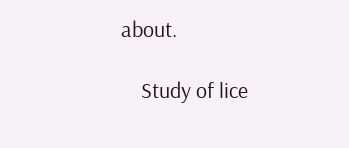about.

    Study of lice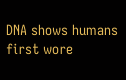DNA shows humans first wore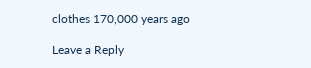clothes 170,000 years ago

Leave a Reply